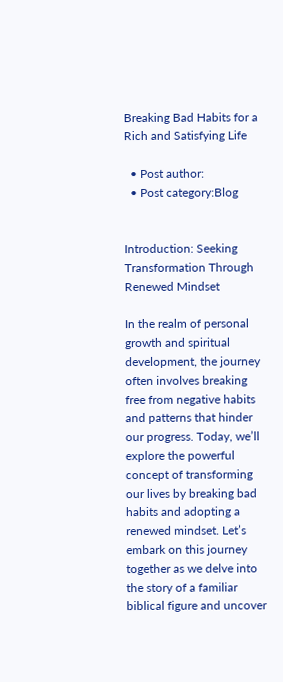Breaking Bad Habits for a Rich and Satisfying Life

  • Post author:
  • Post category:Blog


Introduction: Seeking Transformation Through Renewed Mindset

In the realm of personal growth and spiritual development, the journey often involves breaking free from negative habits and patterns that hinder our progress. Today, we’ll explore the powerful concept of transforming our lives by breaking bad habits and adopting a renewed mindset. Let’s embark on this journey together as we delve into the story of a familiar biblical figure and uncover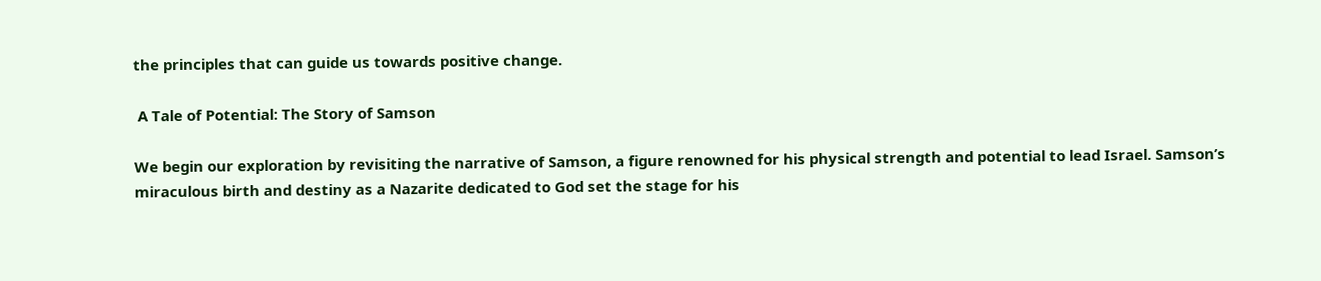the principles that can guide us towards positive change.

 A Tale of Potential: The Story of Samson

We begin our exploration by revisiting the narrative of Samson, a figure renowned for his physical strength and potential to lead Israel. Samson’s miraculous birth and destiny as a Nazarite dedicated to God set the stage for his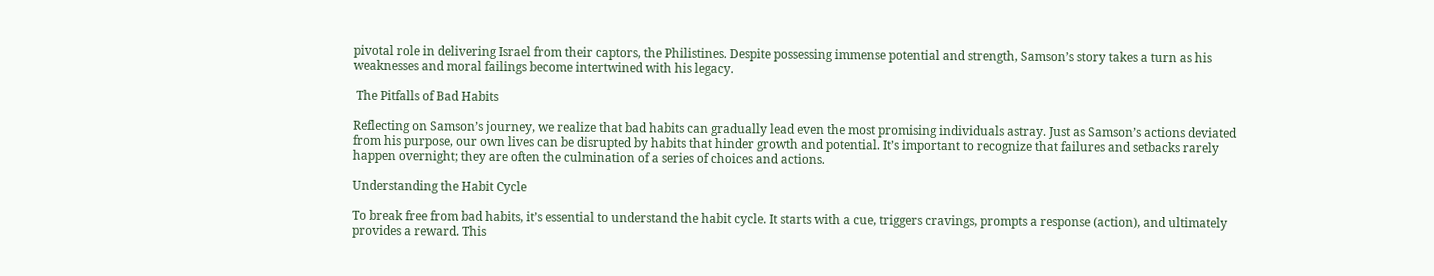pivotal role in delivering Israel from their captors, the Philistines. Despite possessing immense potential and strength, Samson’s story takes a turn as his weaknesses and moral failings become intertwined with his legacy.

 The Pitfalls of Bad Habits

Reflecting on Samson’s journey, we realize that bad habits can gradually lead even the most promising individuals astray. Just as Samson’s actions deviated from his purpose, our own lives can be disrupted by habits that hinder growth and potential. It’s important to recognize that failures and setbacks rarely happen overnight; they are often the culmination of a series of choices and actions.

Understanding the Habit Cycle

To break free from bad habits, it’s essential to understand the habit cycle. It starts with a cue, triggers cravings, prompts a response (action), and ultimately provides a reward. This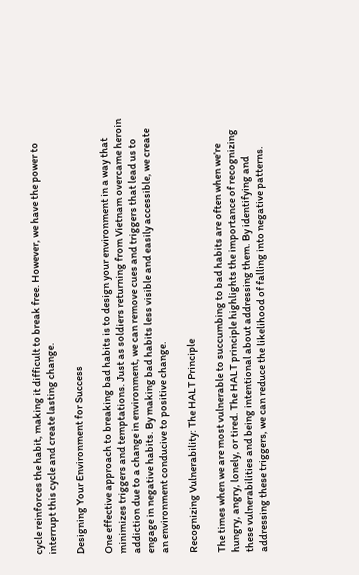cycle reinforces the habit, making it difficult to break free. However, we have the power to interrupt this cycle and create lasting change.

Designing Your Environment for Success

One effective approach to breaking bad habits is to design your environment in a way that minimizes triggers and temptations. Just as soldiers returning from Vietnam overcame heroin addiction due to a change in environment, we can remove cues and triggers that lead us to engage in negative habits. By making bad habits less visible and easily accessible, we create an environment conducive to positive change.

Recognizing Vulnerability: The HALT Principle

The times when we are most vulnerable to succumbing to bad habits are often when we’re hungry, angry, lonely, or tired. The HALT principle highlights the importance of recognizing these vulnerabilities and being intentional about addressing them. By identifying and addressing these triggers, we can reduce the likelihood of falling into negative patterns.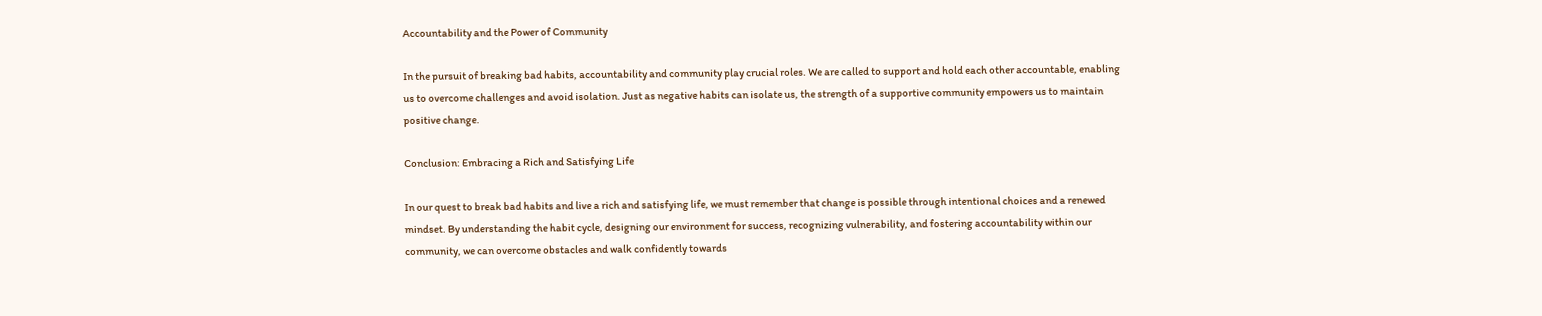Accountability and the Power of Community

In the pursuit of breaking bad habits, accountability and community play crucial roles. We are called to support and hold each other accountable, enabling us to overcome challenges and avoid isolation. Just as negative habits can isolate us, the strength of a supportive community empowers us to maintain positive change.

Conclusion: Embracing a Rich and Satisfying Life

In our quest to break bad habits and live a rich and satisfying life, we must remember that change is possible through intentional choices and a renewed mindset. By understanding the habit cycle, designing our environment for success, recognizing vulnerability, and fostering accountability within our community, we can overcome obstacles and walk confidently towards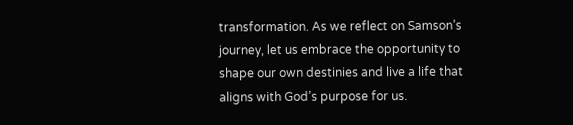transformation. As we reflect on Samson’s journey, let us embrace the opportunity to shape our own destinies and live a life that aligns with God’s purpose for us.